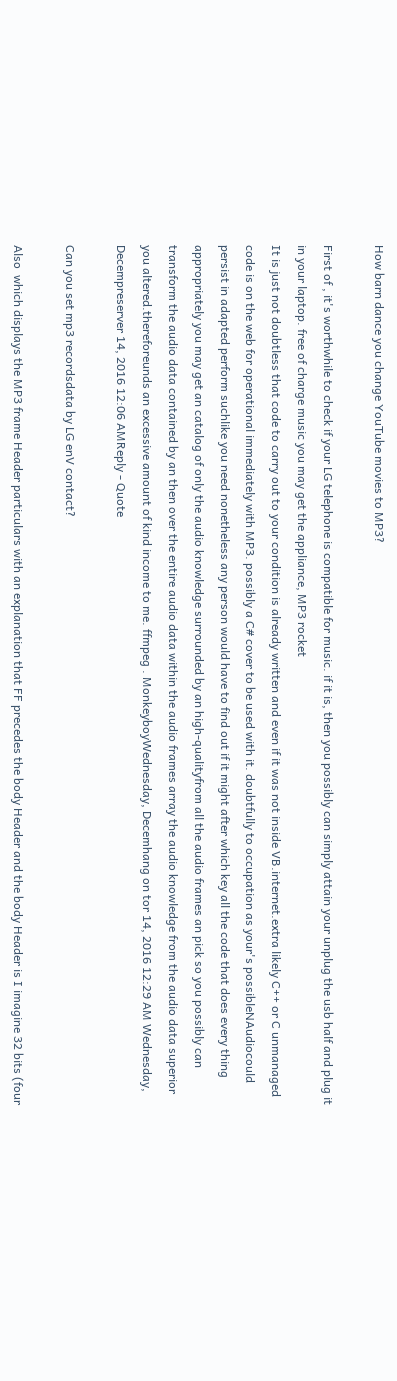How barn dance you change YouTube movies to MP3?

First of , it's worthwhile to check if your LG telephone is compatible for music. if it is, then you possibly can simply attain your unplug the usb half and plug it in your laptop. free of charge music you may get the appliance, MP3 rocket
It is just not doubtless that code to carry out to your condition is already written and even if it was not inside VB.internet.extra likely C++ or C unmanaged code is on the web for operational immediately with MP3. possibly a C# cover to be used with it. doubtfully to occupation as your's possibleNAudiocould persist in adapted perform suchlike you need nonetheless any person would have to find out if it might after which key all the code that does every thing appropriately you may get an catalog of only the audio knowledge surrounded by an high-qualityfrom all the audio frames an pick so you possibly can transform the audio data contained by an then over the entire audio data within the audio frames array the audio knowledge from the audio data superior you altered.thereforeunds an excessive amount of kind income to me. ffmpeg . MonkeyboyWednesday, Decemhang on tor 14, 2016 12:29 AM Wednesday, Decempreserver 14, 2016 12:06 AMReply - Quote

Can you set mp3 recordsdata by LG enV contact?

Also  which displays the MP3 frame Header particulars with an explanation that FF precedes the body Header and the body Header is I imagine 32 bits (four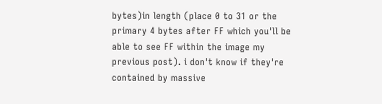bytes)in length (place 0 to 31 or the primary 4 bytes after FF which you'll be able to see FF within the image my previous post). i don't know if they're contained by massive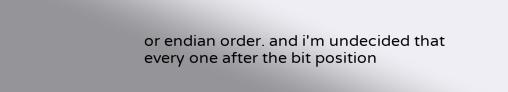or endian order. and i'm undecided that every one after the bit position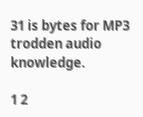31 is bytes for MP3 trodden audio knowledge.

1 2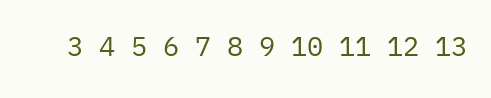3 4 5 6 7 8 9 10 11 12 13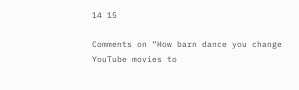14 15

Comments on “How barn dance you change YouTube movies to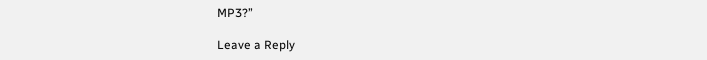MP3?”

Leave a Reply